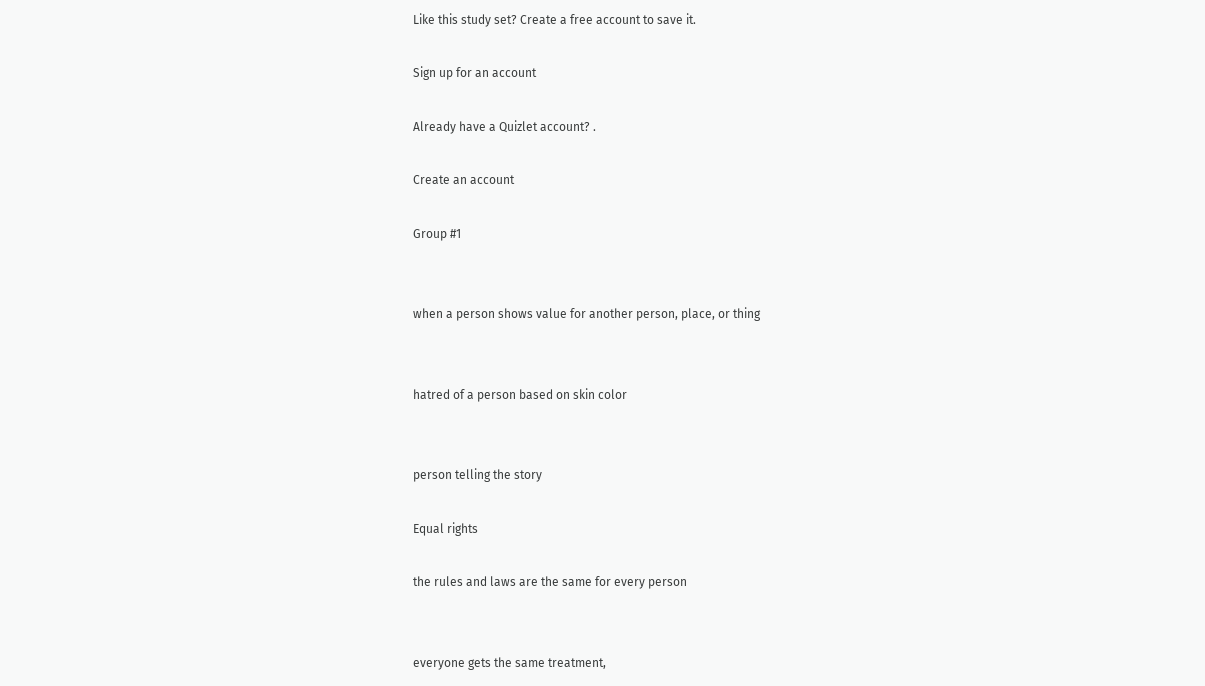Like this study set? Create a free account to save it.

Sign up for an account

Already have a Quizlet account? .

Create an account

Group #1


when a person shows value for another person, place, or thing


hatred of a person based on skin color


person telling the story

Equal rights

the rules and laws are the same for every person


everyone gets the same treatment,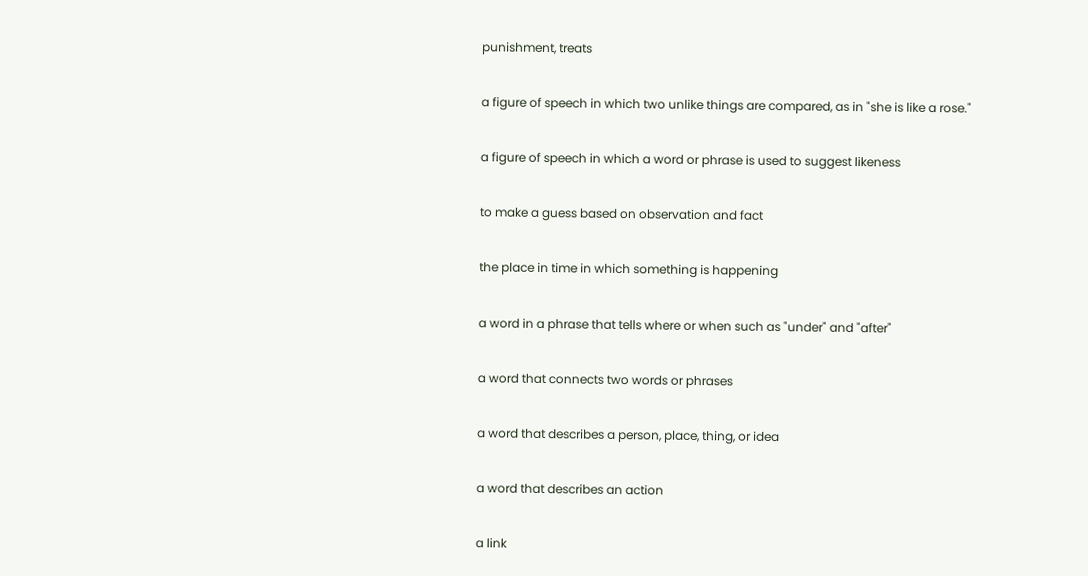punishment, treats


a figure of speech in which two unlike things are compared, as in "she is like a rose."


a figure of speech in which a word or phrase is used to suggest likeness


to make a guess based on observation and fact


the place in time in which something is happening


a word in a phrase that tells where or when such as "under" and "after"


a word that connects two words or phrases


a word that describes a person, place, thing, or idea


a word that describes an action


a link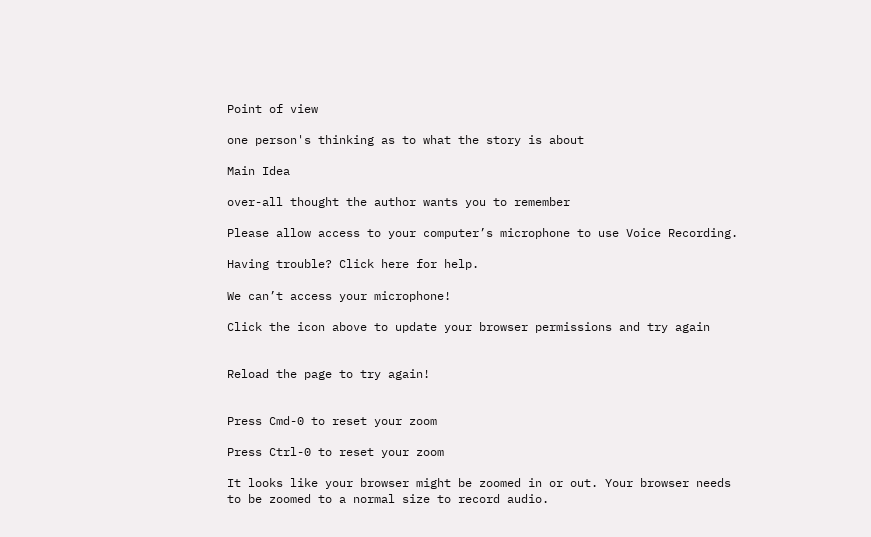Point of view

one person's thinking as to what the story is about

Main Idea

over-all thought the author wants you to remember

Please allow access to your computer’s microphone to use Voice Recording.

Having trouble? Click here for help.

We can’t access your microphone!

Click the icon above to update your browser permissions and try again


Reload the page to try again!


Press Cmd-0 to reset your zoom

Press Ctrl-0 to reset your zoom

It looks like your browser might be zoomed in or out. Your browser needs to be zoomed to a normal size to record audio.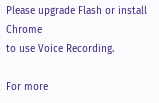Please upgrade Flash or install Chrome
to use Voice Recording.

For more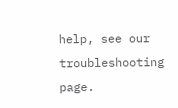help, see our troubleshooting page.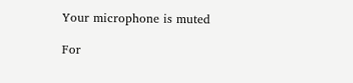Your microphone is muted

For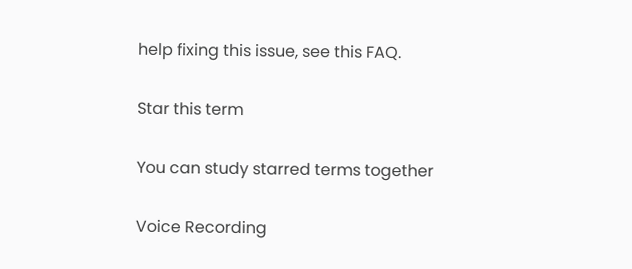help fixing this issue, see this FAQ.

Star this term

You can study starred terms together

Voice Recording